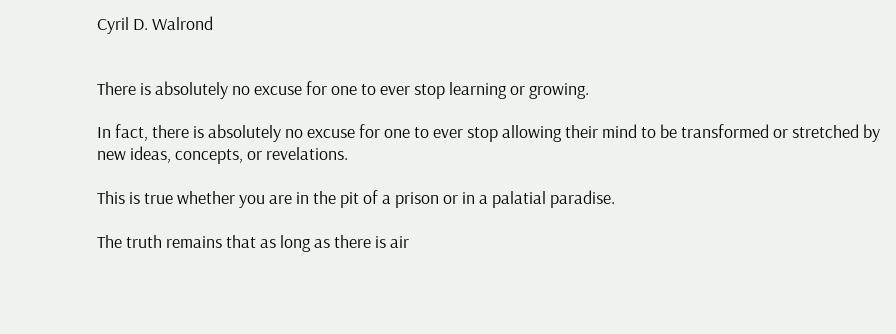Cyril D. Walrond


There is absolutely no excuse for one to ever stop learning or growing.

In fact, there is absolutely no excuse for one to ever stop allowing their mind to be transformed or stretched by new ideas, concepts, or revelations.

This is true whether you are in the pit of a prison or in a palatial paradise.

The truth remains that as long as there is air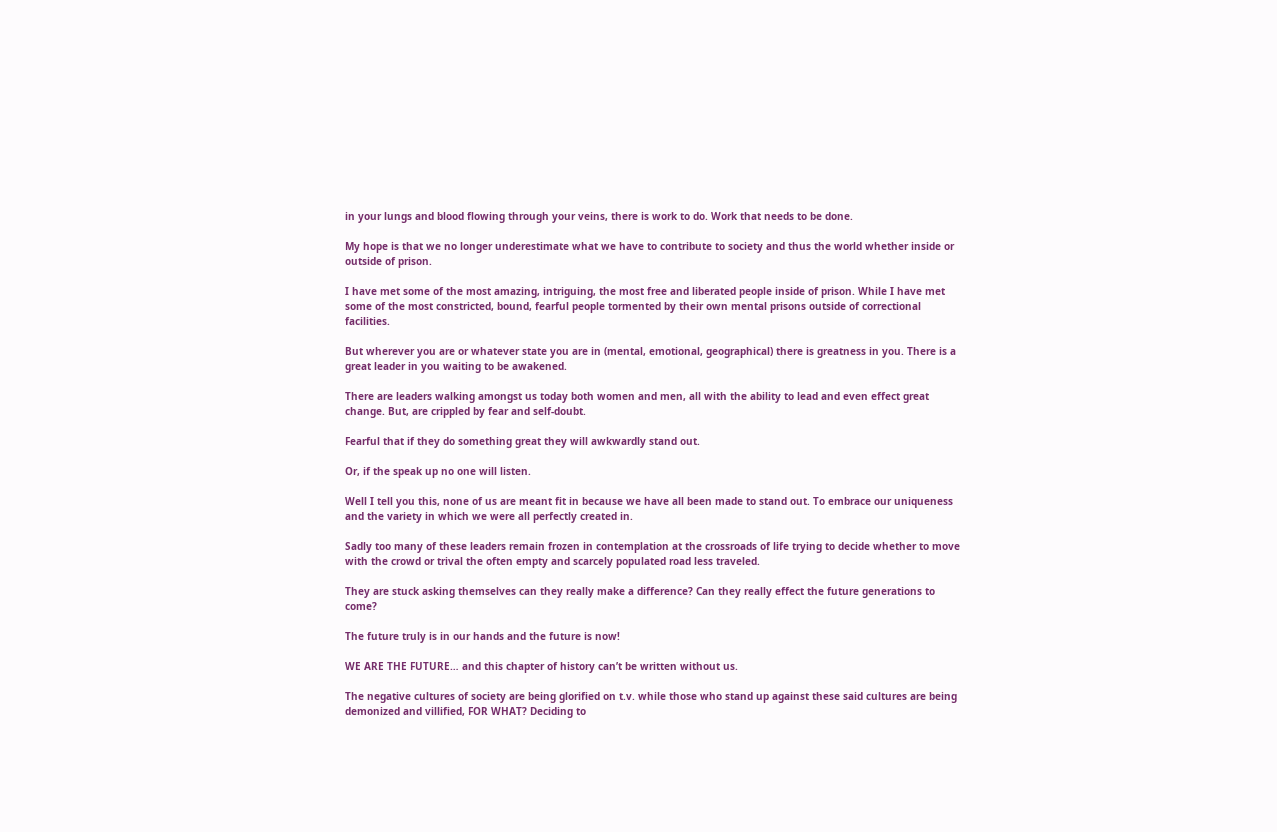in your lungs and blood flowing through your veins, there is work to do. Work that needs to be done.

My hope is that we no longer underestimate what we have to contribute to society and thus the world whether inside or outside of prison.

I have met some of the most amazing, intriguing, the most free and liberated people inside of prison. While I have met some of the most constricted, bound, fearful people tormented by their own mental prisons outside of correctional facilities.

But wherever you are or whatever state you are in (mental, emotional, geographical) there is greatness in you. There is a great leader in you waiting to be awakened.

There are leaders walking amongst us today both women and men, all with the ability to lead and even effect great change. But, are crippled by fear and self-doubt.

Fearful that if they do something great they will awkwardly stand out.

Or, if the speak up no one will listen.

Well I tell you this, none of us are meant fit in because we have all been made to stand out. To embrace our uniqueness and the variety in which we were all perfectly created in.

Sadly too many of these leaders remain frozen in contemplation at the crossroads of life trying to decide whether to move with the crowd or trival the often empty and scarcely populated road less traveled.

They are stuck asking themselves can they really make a difference? Can they really effect the future generations to come?

The future truly is in our hands and the future is now!

WE ARE THE FUTURE… and this chapter of history can’t be written without us.

The negative cultures of society are being glorified on t.v. while those who stand up against these said cultures are being demonized and villified, FOR WHAT? Deciding to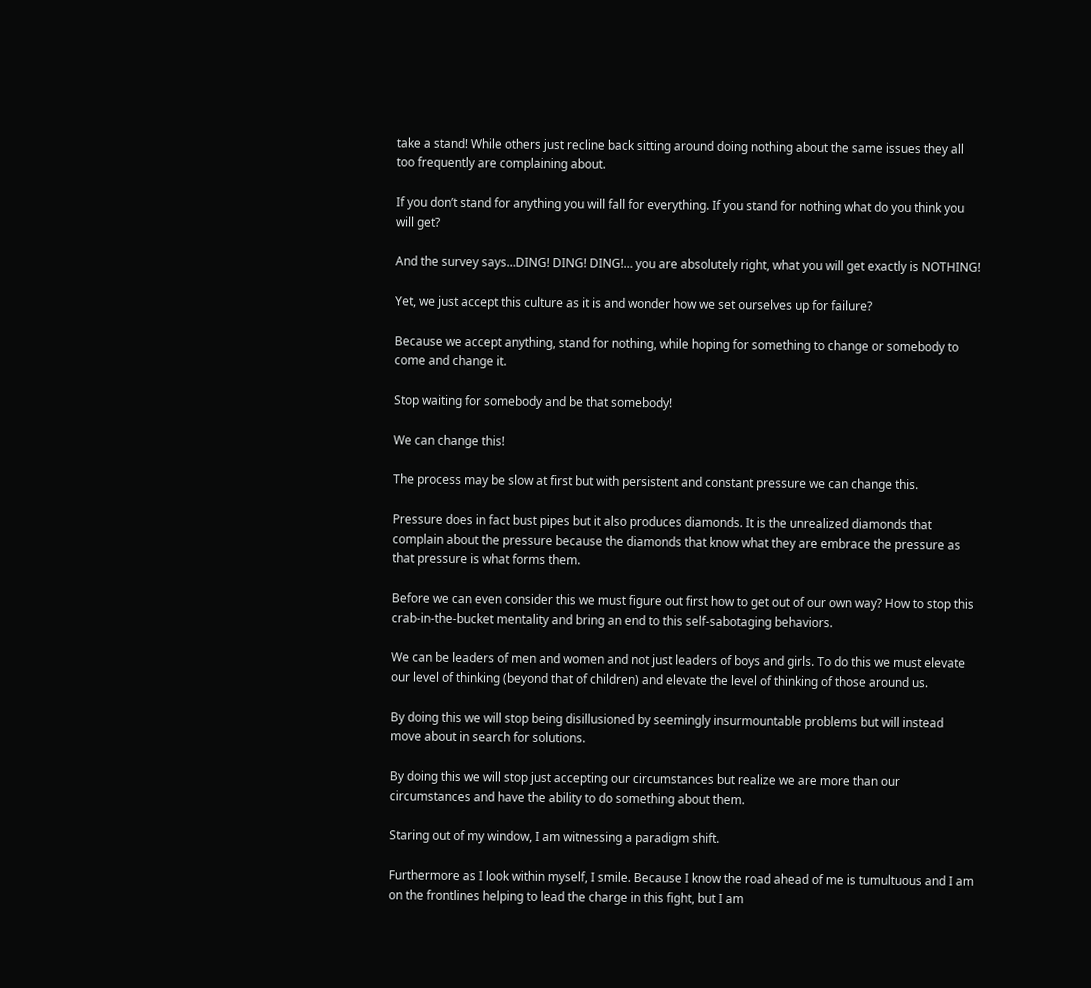take a stand! While others just recline back sitting around doing nothing about the same issues they all too frequently are complaining about.

If you don’t stand for anything you will fall for everything. If you stand for nothing what do you think you will get?

And the survey says…DING! DING! DING!… you are absolutely right, what you will get exactly is NOTHING!

Yet, we just accept this culture as it is and wonder how we set ourselves up for failure?

Because we accept anything, stand for nothing, while hoping for something to change or somebody to come and change it.

Stop waiting for somebody and be that somebody!

We can change this!

The process may be slow at first but with persistent and constant pressure we can change this.

Pressure does in fact bust pipes but it also produces diamonds. It is the unrealized diamonds that complain about the pressure because the diamonds that know what they are embrace the pressure as that pressure is what forms them.

Before we can even consider this we must figure out first how to get out of our own way? How to stop this crab-in-the-bucket mentality and bring an end to this self-sabotaging behaviors.

We can be leaders of men and women and not just leaders of boys and girls. To do this we must elevate our level of thinking (beyond that of children) and elevate the level of thinking of those around us.

By doing this we will stop being disillusioned by seemingly insurmountable problems but will instead move about in search for solutions.

By doing this we will stop just accepting our circumstances but realize we are more than our circumstances and have the ability to do something about them.

Staring out of my window, I am witnessing a paradigm shift.

Furthermore as I look within myself, I smile. Because I know the road ahead of me is tumultuous and I am on the frontlines helping to lead the charge in this fight, but I am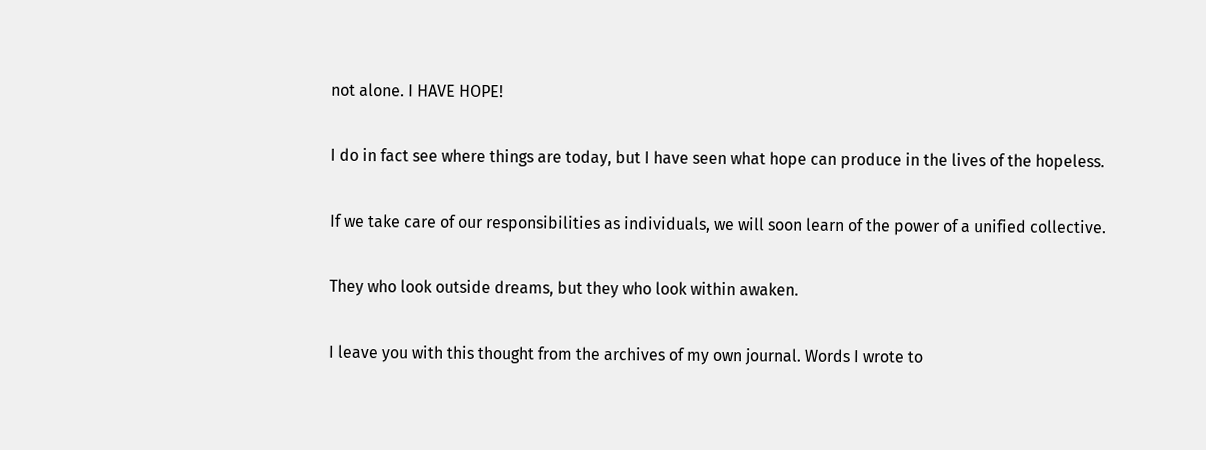not alone. I HAVE HOPE!

I do in fact see where things are today, but I have seen what hope can produce in the lives of the hopeless.

If we take care of our responsibilities as individuals, we will soon learn of the power of a unified collective.

They who look outside dreams, but they who look within awaken.

I leave you with this thought from the archives of my own journal. Words I wrote to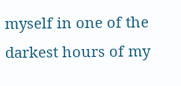myself in one of the darkest hours of my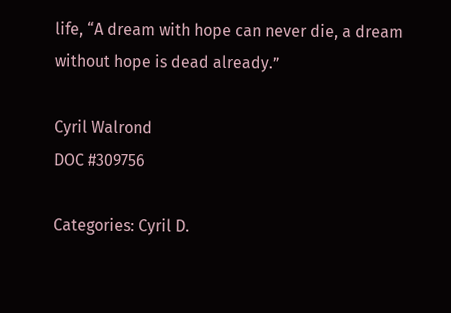life, “A dream with hope can never die, a dream without hope is dead already.”

Cyril Walrond
DOC #309756

Categories: Cyril D.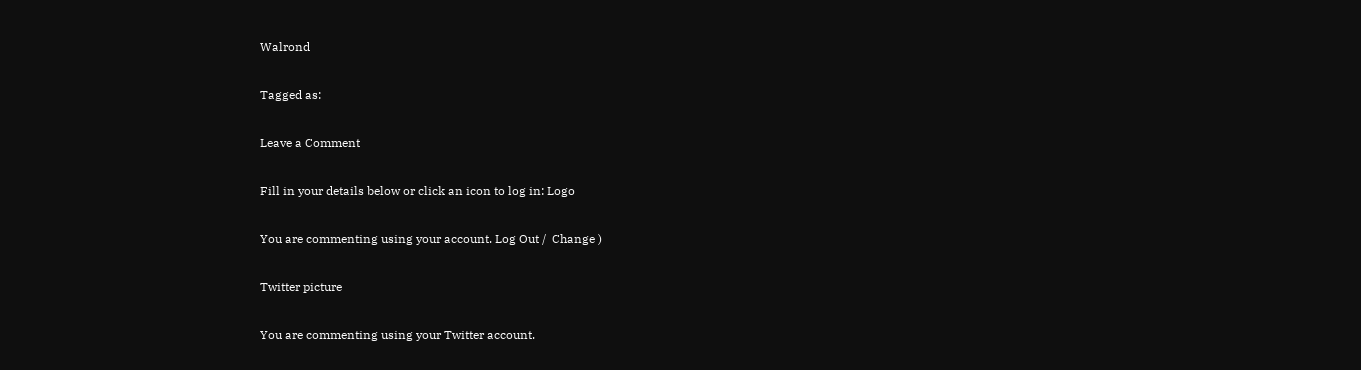Walrond

Tagged as:

Leave a Comment

Fill in your details below or click an icon to log in: Logo

You are commenting using your account. Log Out /  Change )

Twitter picture

You are commenting using your Twitter account.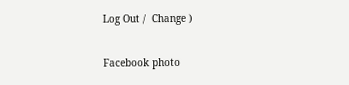Log Out /  Change )

Facebook photo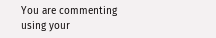You are commenting using your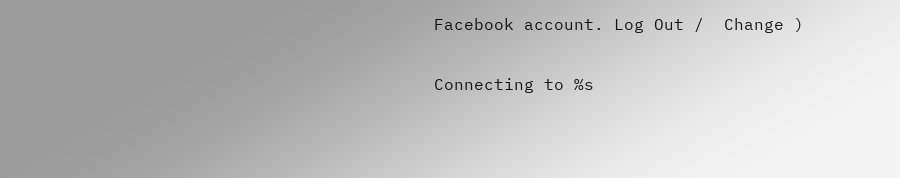Facebook account. Log Out /  Change )

Connecting to %s